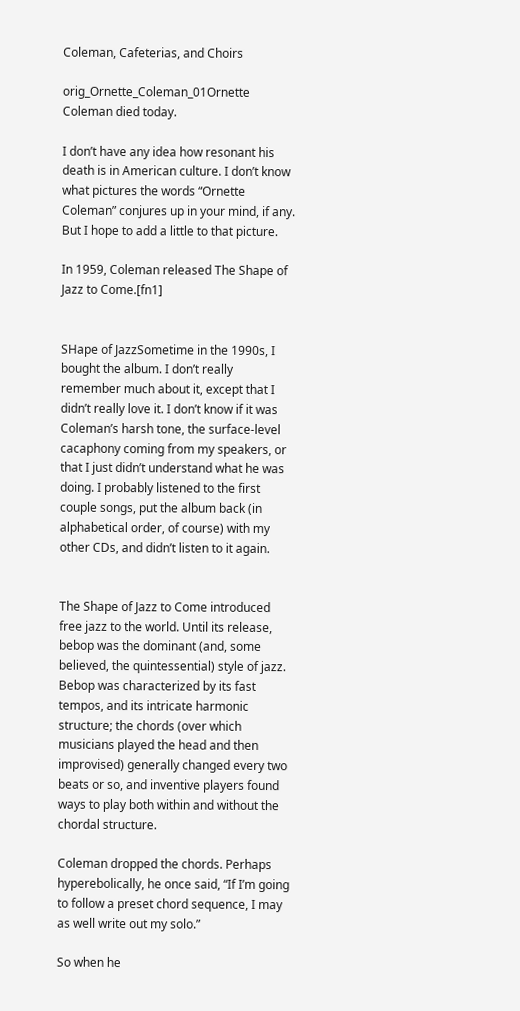Coleman, Cafeterias, and Choirs

orig_Ornette_Coleman_01Ornette Coleman died today.

I don’t have any idea how resonant his death is in American culture. I don’t know what pictures the words “Ornette Coleman” conjures up in your mind, if any. But I hope to add a little to that picture.

In 1959, Coleman released The Shape of Jazz to Come.[fn1]


SHape of JazzSometime in the 1990s, I bought the album. I don’t really remember much about it, except that I didn’t really love it. I don’t know if it was Coleman’s harsh tone, the surface-level cacaphony coming from my speakers, or that I just didn’t understand what he was doing. I probably listened to the first couple songs, put the album back (in alphabetical order, of course) with my other CDs, and didn’t listen to it again.


The Shape of Jazz to Come introduced free jazz to the world. Until its release, bebop was the dominant (and, some believed, the quintessential) style of jazz. Bebop was characterized by its fast tempos, and its intricate harmonic structure; the chords (over which musicians played the head and then improvised) generally changed every two beats or so, and inventive players found ways to play both within and without the chordal structure.

Coleman dropped the chords. Perhaps hyperebolically, he once said, “If I’m going to follow a preset chord sequence, I may as well write out my solo.”

So when he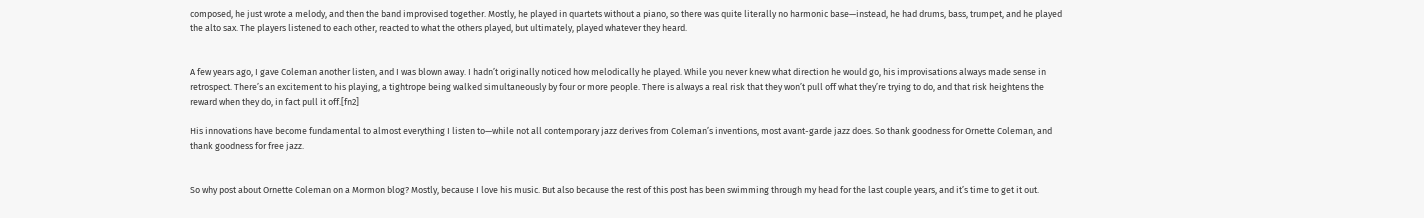composed, he just wrote a melody, and then the band improvised together. Mostly, he played in quartets without a piano, so there was quite literally no harmonic base—instead, he had drums, bass, trumpet, and he played the alto sax. The players listened to each other, reacted to what the others played, but ultimately, played whatever they heard.


A few years ago, I gave Coleman another listen, and I was blown away. I hadn’t originally noticed how melodically he played. While you never knew what direction he would go, his improvisations always made sense in retrospect. There’s an excitement to his playing, a tightrope being walked simultaneously by four or more people. There is always a real risk that they won’t pull off what they’re trying to do, and that risk heightens the reward when they do, in fact pull it off.[fn2]

His innovations have become fundamental to almost everything I listen to—while not all contemporary jazz derives from Coleman’s inventions, most avant-garde jazz does. So thank goodness for Ornette Coleman, and thank goodness for free jazz.


So why post about Ornette Coleman on a Mormon blog? Mostly, because I love his music. But also because the rest of this post has been swimming through my head for the last couple years, and it’s time to get it out.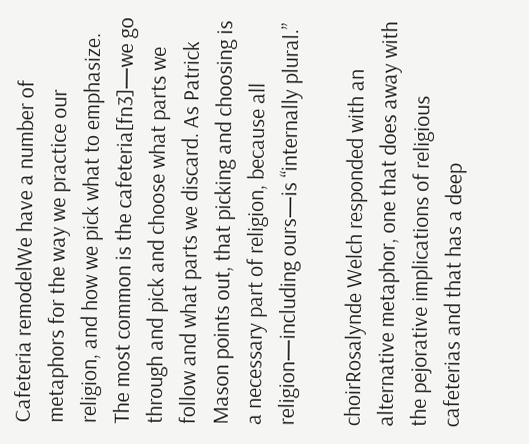Cafeteria remodelWe have a number of metaphors for the way we practice our religion, and how we pick what to emphasize. The most common is the cafeteria[fn3]—we go through and pick and choose what parts we follow and what parts we discard. As Patrick Mason points out, that picking and choosing is a necessary part of religion, because all religion—including ours—is “internally plural.”

choirRosalynde Welch responded with an alternative metaphor, one that does away with the pejorative implications of religious cafeterias and that has a deep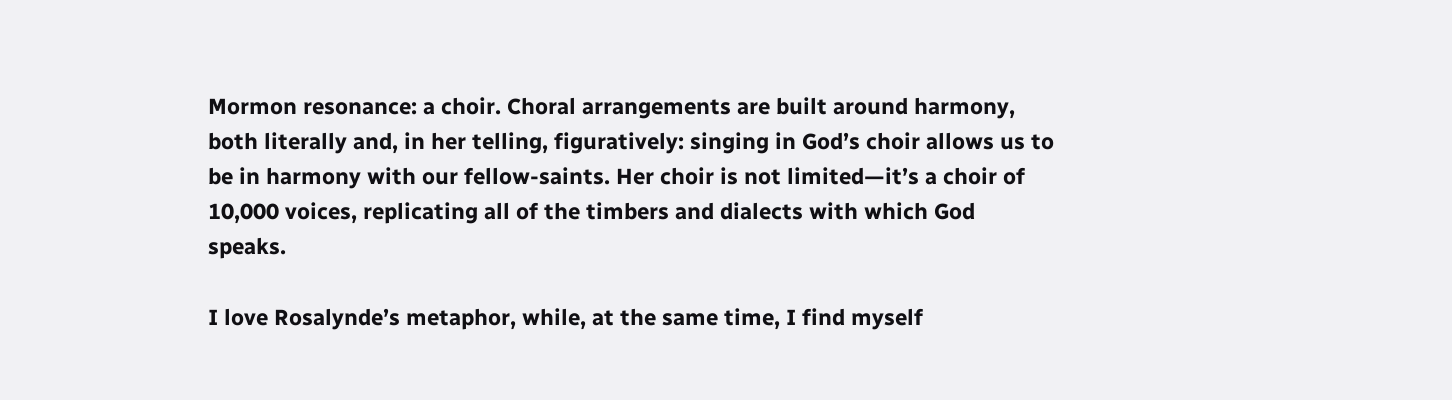Mormon resonance: a choir. Choral arrangements are built around harmony, both literally and, in her telling, figuratively: singing in God’s choir allows us to be in harmony with our fellow-saints. Her choir is not limited—it’s a choir of 10,000 voices, replicating all of the timbers and dialects with which God speaks.

I love Rosalynde’s metaphor, while, at the same time, I find myself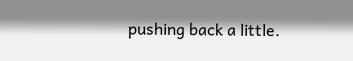pushing back a little.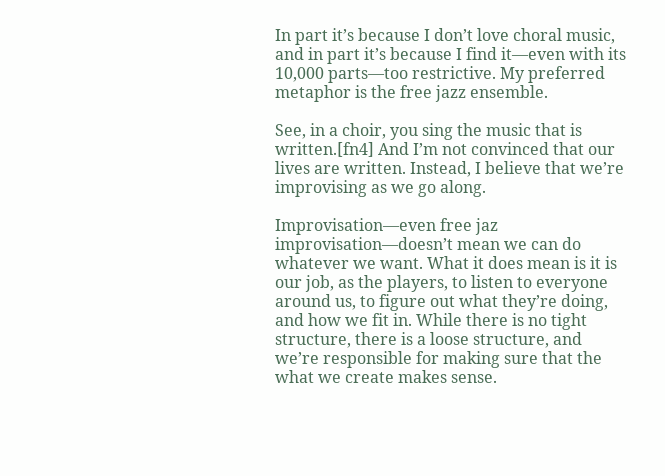In part it’s because I don’t love choral music, and in part it’s because I find it—even with its 10,000 parts—too restrictive. My preferred metaphor is the free jazz ensemble.

See, in a choir, you sing the music that is written.[fn4] And I’m not convinced that our lives are written. Instead, I believe that we’re improvising as we go along.

Improvisation—even free jaz improvisation—doesn’t mean we can do whatever we want. What it does mean is it is our job, as the players, to listen to everyone around us, to figure out what they’re doing, and how we fit in. While there is no tight structure, there is a loose structure, and we’re responsible for making sure that the what we create makes sense.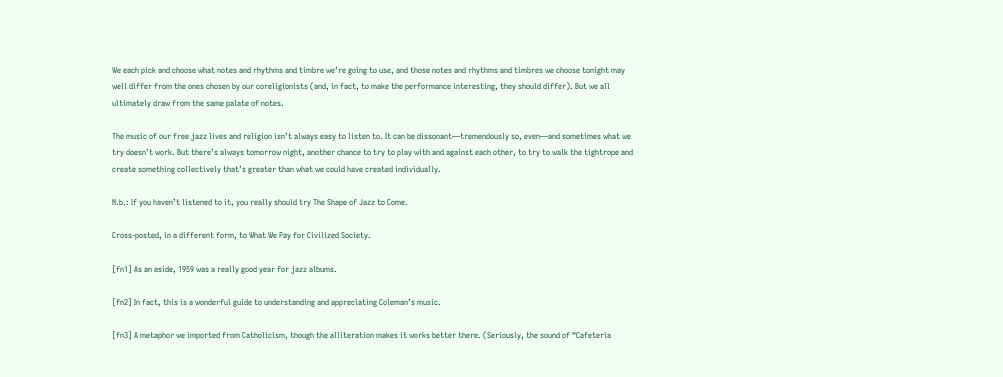We each pick and choose what notes and rhythms and timbre we’re going to use, and those notes and rhythms and timbres we choose tonight may well differ from the ones chosen by our coreligionists (and, in fact, to make the performance interesting, they should differ). But we all ultimately draw from the same palate of notes.

The music of our free jazz lives and religion isn’t always easy to listen to. It can be dissonant—tremendously so, even—and sometimes what we try doesn’t work. But there’s always tomorrow night, another chance to try to play with and against each other, to try to walk the tightrope and create something collectively that’s greater than what we could have created individually.

N.b.: If you haven’t listened to it, you really should try The Shape of Jazz to Come.

Cross-posted, in a different form, to What We Pay for Civilized Society.

[fn1] As an aside, 1959 was a really good year for jazz albums.

[fn2] In fact, this is a wonderful guide to understanding and appreciating Coleman’s music.

[fn3] A metaphor we imported from Catholicism, though the alliteration makes it works better there. (Seriously, the sound of “Cafeteria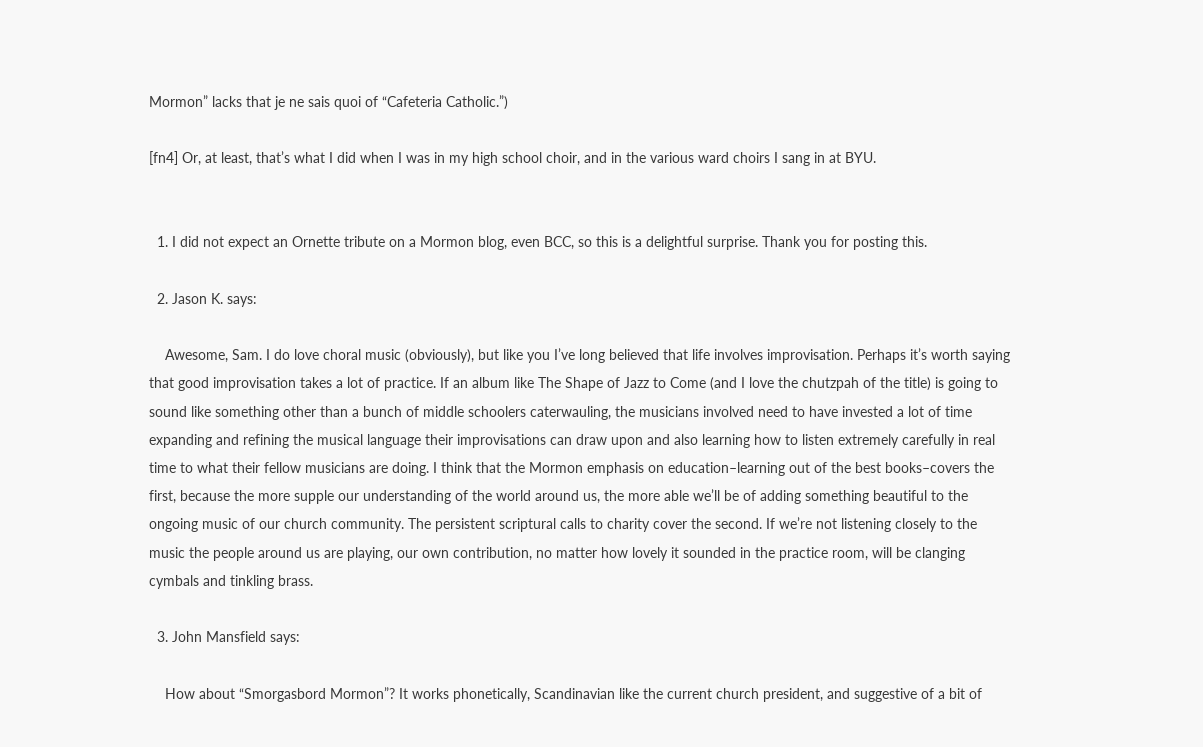Mormon” lacks that je ne sais quoi of “Cafeteria Catholic.”)

[fn4] Or, at least, that’s what I did when I was in my high school choir, and in the various ward choirs I sang in at BYU.


  1. I did not expect an Ornette tribute on a Mormon blog, even BCC, so this is a delightful surprise. Thank you for posting this.

  2. Jason K. says:

    Awesome, Sam. I do love choral music (obviously), but like you I’ve long believed that life involves improvisation. Perhaps it’s worth saying that good improvisation takes a lot of practice. If an album like The Shape of Jazz to Come (and I love the chutzpah of the title) is going to sound like something other than a bunch of middle schoolers caterwauling, the musicians involved need to have invested a lot of time expanding and refining the musical language their improvisations can draw upon and also learning how to listen extremely carefully in real time to what their fellow musicians are doing. I think that the Mormon emphasis on education–learning out of the best books–covers the first, because the more supple our understanding of the world around us, the more able we’ll be of adding something beautiful to the ongoing music of our church community. The persistent scriptural calls to charity cover the second. If we’re not listening closely to the music the people around us are playing, our own contribution, no matter how lovely it sounded in the practice room, will be clanging cymbals and tinkling brass.

  3. John Mansfield says:

    How about “Smorgasbord Mormon”? It works phonetically, Scandinavian like the current church president, and suggestive of a bit of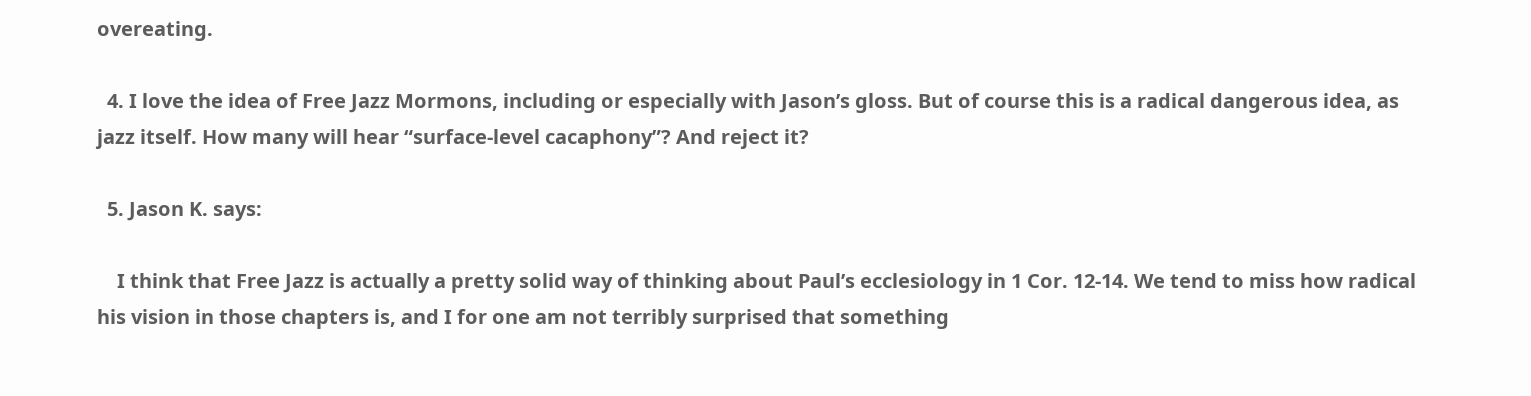overeating.

  4. I love the idea of Free Jazz Mormons, including or especially with Jason’s gloss. But of course this is a radical dangerous idea, as jazz itself. How many will hear “surface-level cacaphony”? And reject it?

  5. Jason K. says:

    I think that Free Jazz is actually a pretty solid way of thinking about Paul’s ecclesiology in 1 Cor. 12-14. We tend to miss how radical his vision in those chapters is, and I for one am not terribly surprised that something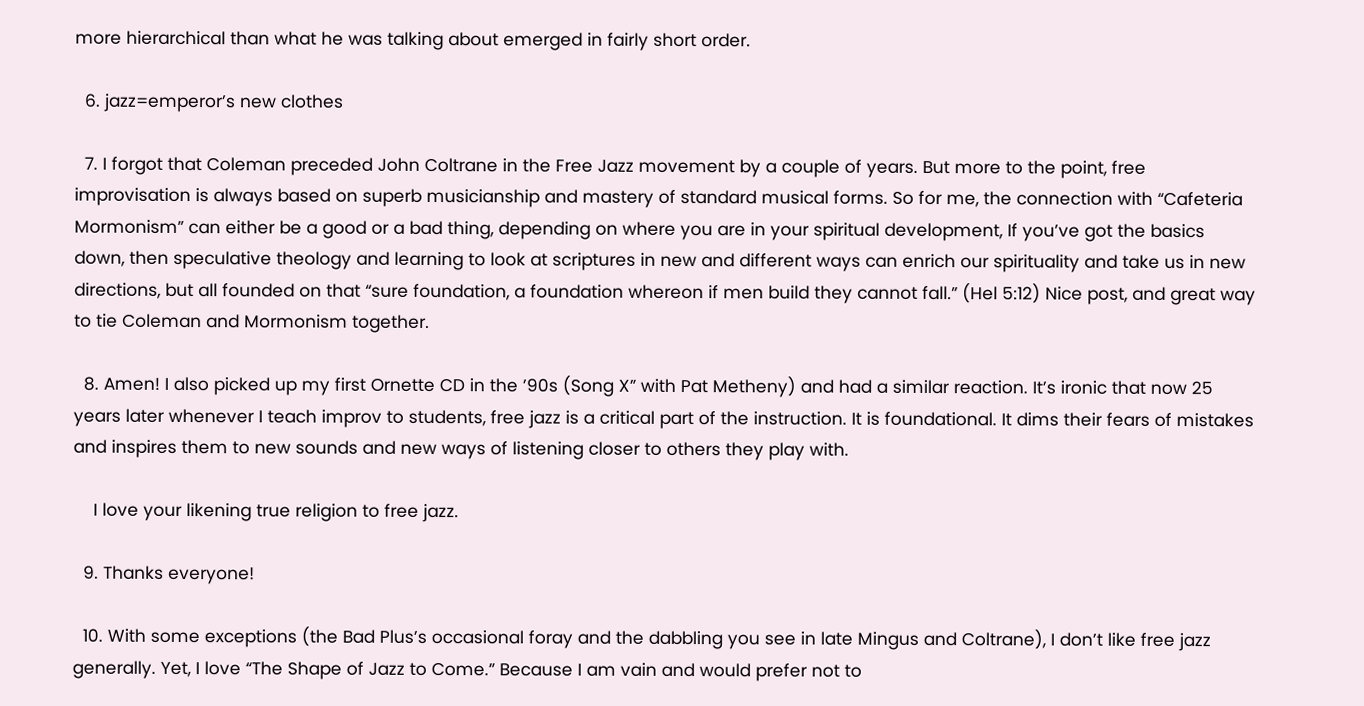more hierarchical than what he was talking about emerged in fairly short order.

  6. jazz=emperor’s new clothes

  7. I forgot that Coleman preceded John Coltrane in the Free Jazz movement by a couple of years. But more to the point, free improvisation is always based on superb musicianship and mastery of standard musical forms. So for me, the connection with “Cafeteria Mormonism” can either be a good or a bad thing, depending on where you are in your spiritual development, If you’ve got the basics down, then speculative theology and learning to look at scriptures in new and different ways can enrich our spirituality and take us in new directions, but all founded on that “sure foundation, a foundation whereon if men build they cannot fall.” (Hel 5:12) Nice post, and great way to tie Coleman and Mormonism together.

  8. Amen! I also picked up my first Ornette CD in the ’90s (Song X” with Pat Metheny) and had a similar reaction. It’s ironic that now 25 years later whenever I teach improv to students, free jazz is a critical part of the instruction. It is foundational. It dims their fears of mistakes and inspires them to new sounds and new ways of listening closer to others they play with.

    I love your likening true religion to free jazz.

  9. Thanks everyone!

  10. With some exceptions (the Bad Plus’s occasional foray and the dabbling you see in late Mingus and Coltrane), I don’t like free jazz generally. Yet, I love “The Shape of Jazz to Come.” Because I am vain and would prefer not to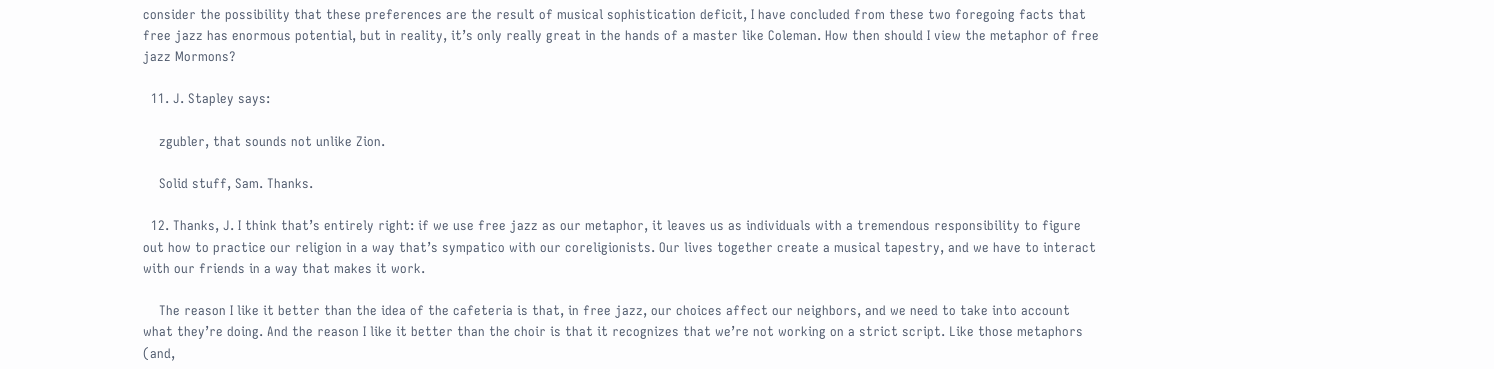consider the possibility that these preferences are the result of musical sophistication deficit, I have concluded from these two foregoing facts that free jazz has enormous potential, but in reality, it’s only really great in the hands of a master like Coleman. How then should I view the metaphor of free jazz Mormons?

  11. J. Stapley says:

    zgubler, that sounds not unlike Zion.

    Solid stuff, Sam. Thanks.

  12. Thanks, J. I think that’s entirely right: if we use free jazz as our metaphor, it leaves us as individuals with a tremendous responsibility to figure out how to practice our religion in a way that’s sympatico with our coreligionists. Our lives together create a musical tapestry, and we have to interact with our friends in a way that makes it work.

    The reason I like it better than the idea of the cafeteria is that, in free jazz, our choices affect our neighbors, and we need to take into account what they’re doing. And the reason I like it better than the choir is that it recognizes that we’re not working on a strict script. Like those metaphors (and,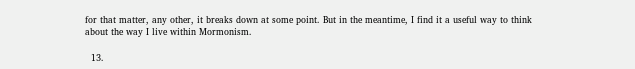for that matter, any other, it breaks down at some point. But in the meantime, I find it a useful way to think about the way I live within Mormonism.

  13.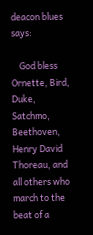deacon blues says:

    God bless Ornette, Bird, Duke, Satchmo, Beethoven, Henry David Thoreau, and all others who march to the beat of a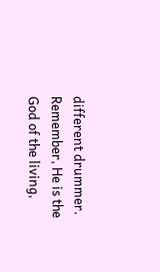different drummer. Remember, He is the God of the living,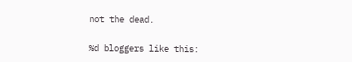not the dead.

%d bloggers like this: